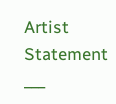Artist Statement ___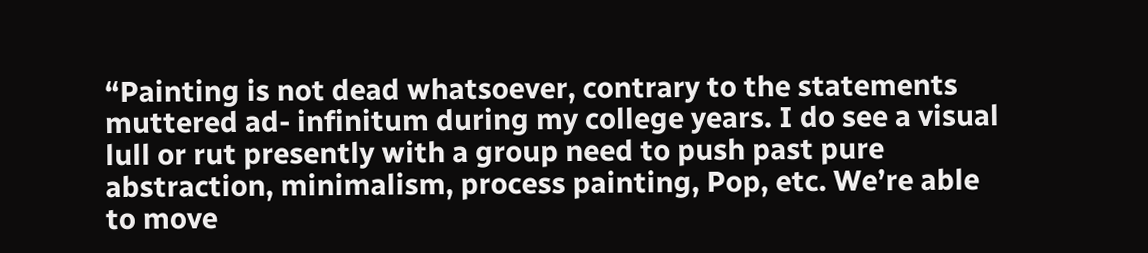“Painting is not dead whatsoever, contrary to the statements muttered ad- infinitum during my college years. I do see a visual lull or rut presently with a group need to push past pure abstraction, minimalism, process painting, Pop, etc. We’re able to move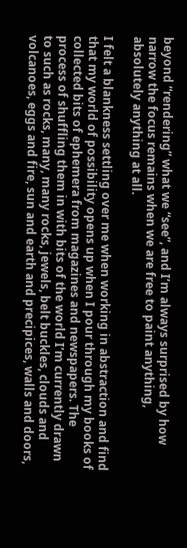beyond “rendering” what we “see”, and I’m always surprised by how narrow the focus remains when we are free to paint anything, absolutely anything at all.

I felt a blankness settling over me when working in abstraction and find that my world of possibility opens up when I pour through my books of collected bits of ephemera from magazines and newspapers. The process of shuffling them in with bits of the world I’m currently drawn to such as rocks, many, many rocks, jewels, belt buckles, clouds and volcanoes, eggs and fire, sun and earth and precipices, walls and doors,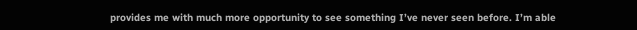provides me with much more opportunity to see something I’ve never seen before. I’m able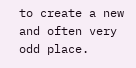to create a new and often very odd place.